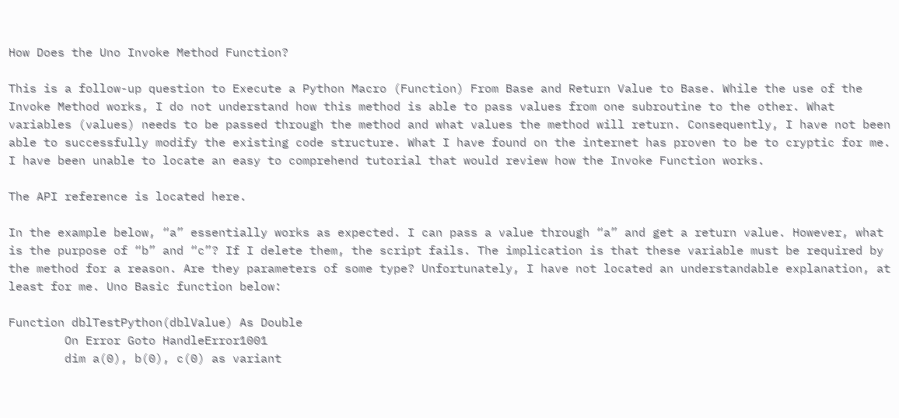How Does the Uno Invoke Method Function?

This is a follow-up question to Execute a Python Macro (Function) From Base and Return Value to Base. While the use of the Invoke Method works, I do not understand how this method is able to pass values from one subroutine to the other. What variables (values) needs to be passed through the method and what values the method will return. Consequently, I have not been able to successfully modify the existing code structure. What I have found on the internet has proven to be to cryptic for me. I have been unable to locate an easy to comprehend tutorial that would review how the Invoke Function works.

The API reference is located here.

In the example below, “a” essentially works as expected. I can pass a value through “a” and get a return value. However, what is the purpose of “b” and “c”? If I delete them, the script fails. The implication is that these variable must be required by the method for a reason. Are they parameters of some type? Unfortunately, I have not located an understandable explanation, at least for me. Uno Basic function below:

Function dblTestPython(dblValue) As Double
        On Error Goto HandleError1001
        dim a(0), b(0), c(0) as variant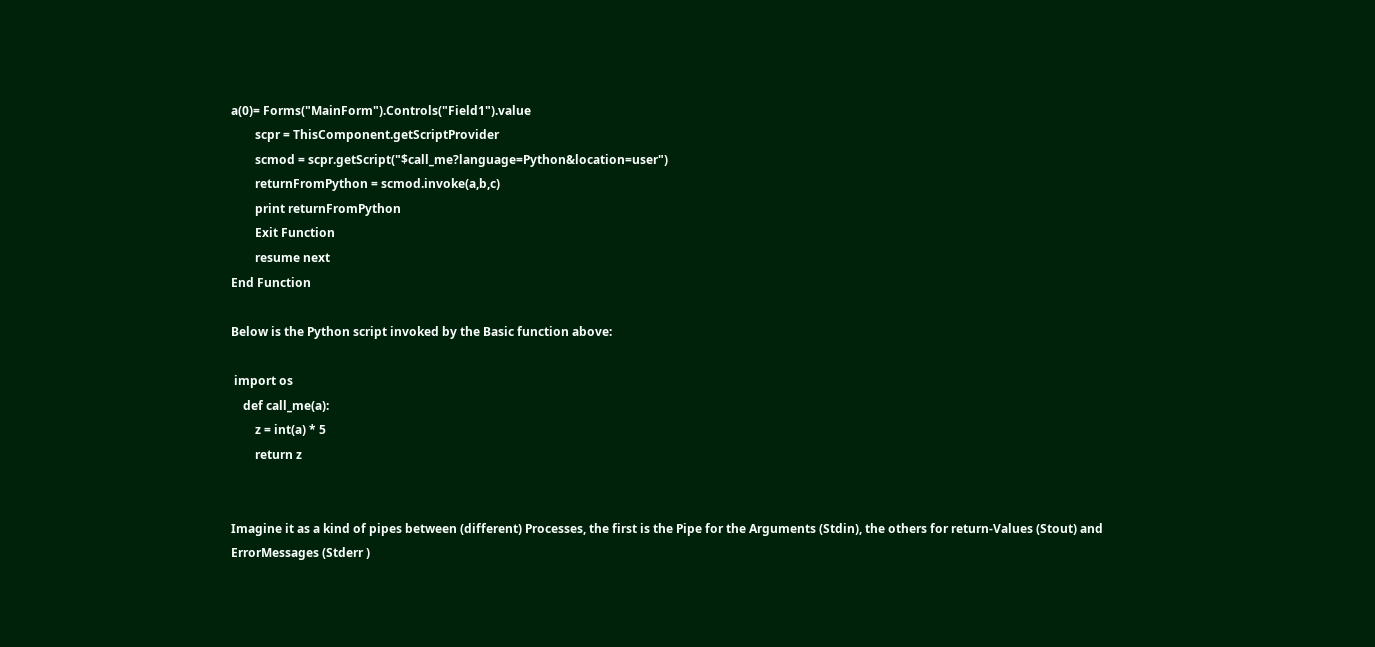a(0)= Forms("MainForm").Controls("Field1").value
        scpr = ThisComponent.getScriptProvider
        scmod = scpr.getScript("$call_me?language=Python&location=user")
        returnFromPython = scmod.invoke(a,b,c)
        print returnFromPython
        Exit Function
        resume next
End Function

Below is the Python script invoked by the Basic function above:

 import os
    def call_me(a):
        z = int(a) * 5
        return z


Imagine it as a kind of pipes between (different) Processes, the first is the Pipe for the Arguments (Stdin), the others for return-Values (Stout) and ErrorMessages (Stderr )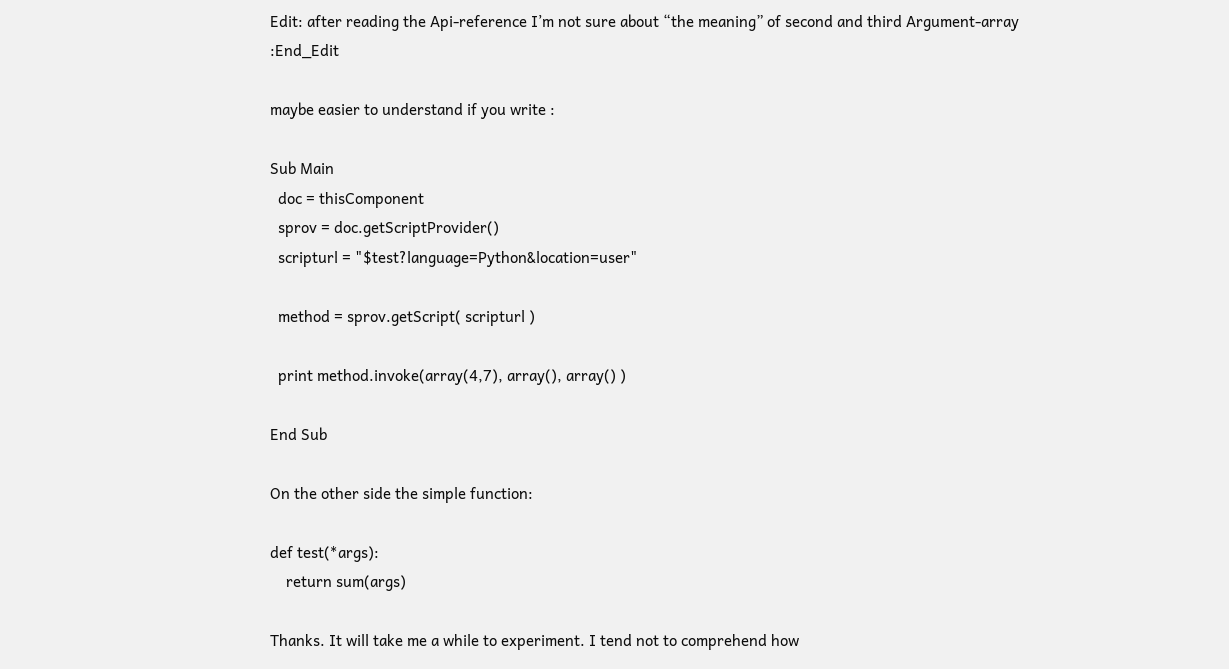Edit: after reading the Api-reference I’m not sure about “the meaning” of second and third Argument-array :End_Edit

maybe easier to understand if you write :

Sub Main
  doc = thisComponent
  sprov = doc.getScriptProvider()
  scripturl = "$test?language=Python&location=user"

  method = sprov.getScript( scripturl )

  print method.invoke(array(4,7), array(), array() )

End Sub

On the other side the simple function:

def test(*args):
    return sum(args)

Thanks. It will take me a while to experiment. I tend not to comprehend how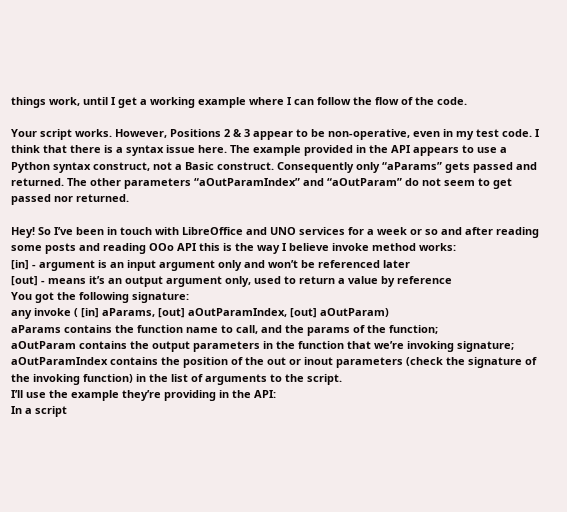things work, until I get a working example where I can follow the flow of the code.

Your script works. However, Positions 2 & 3 appear to be non-operative, even in my test code. I think that there is a syntax issue here. The example provided in the API appears to use a Python syntax construct, not a Basic construct. Consequently only “aParams” gets passed and returned. The other parameters “aOutParamIndex” and “aOutParam” do not seem to get passed nor returned.

Hey! So I’ve been in touch with LibreOffice and UNO services for a week or so and after reading some posts and reading OOo API this is the way I believe invoke method works:
[in] - argument is an input argument only and won’t be referenced later
[out] - means it’s an output argument only, used to return a value by reference
You got the following signature:
any invoke ( [in] aParams, [out] aOutParamIndex, [out] aOutParam)
aParams contains the function name to call, and the params of the function;
aOutParam contains the output parameters in the function that we’re invoking signature;
aOutParamIndex contains the position of the out or inout parameters (check the signature of the invoking function) in the list of arguments to the script.
I’ll use the example they’re providing in the API:
In a script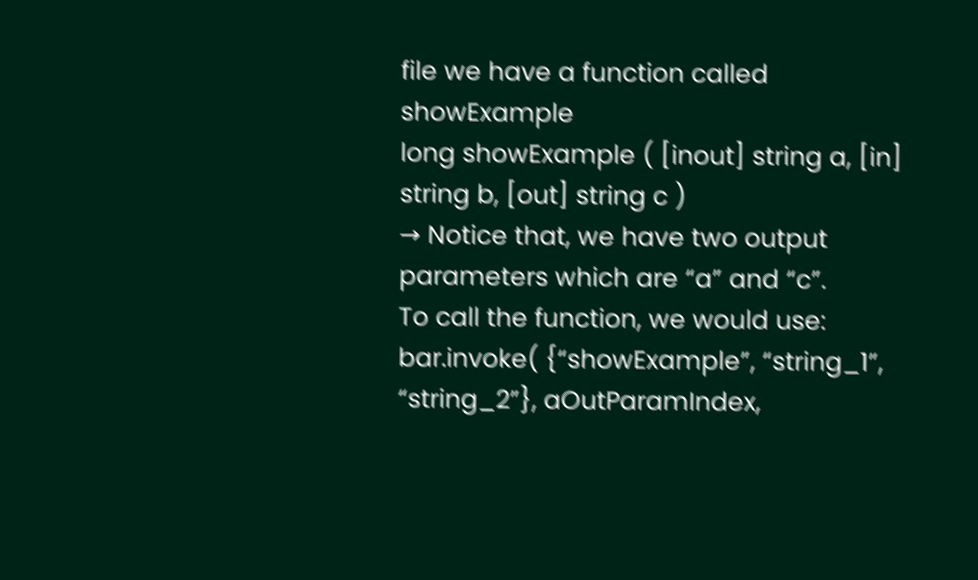file we have a function called showExample
long showExample ( [inout] string a, [in] string b, [out] string c )
→ Notice that, we have two output parameters which are “a” and “c”.
To call the function, we would use:
bar.invoke( {“showExample”, “string_1”, “string_2”}, aOutParamIndex,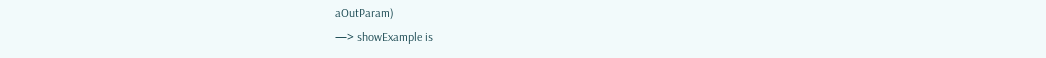aOutParam)
—> showExample is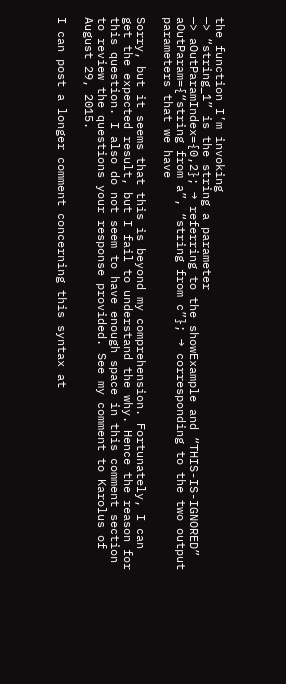the function I’m invoking
—> “string_1” is the string a parameter
—> aOutParamIndex={0,2}; → referring to the showExample and “THIS-IS-IGNORED”
aOutParam={“string from a”, “string from c”}; → corresponding to the two output parameters that we have

Sorry, but it seems that this is beyond my comprehension. Fortunately, I can get the expected result, but I fail to understand the why. Hence the reason for this question. I also do not seem to have enough space in this comment section to review the questions your response provided. See my comment to Karolus of August 29, 2015.

I can post a longer comment concerning this syntax at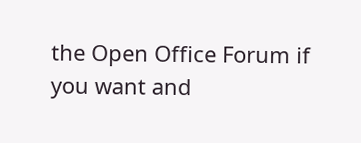the Open Office Forum if you want and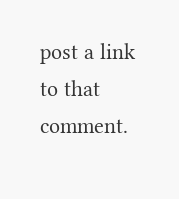post a link to that comment.